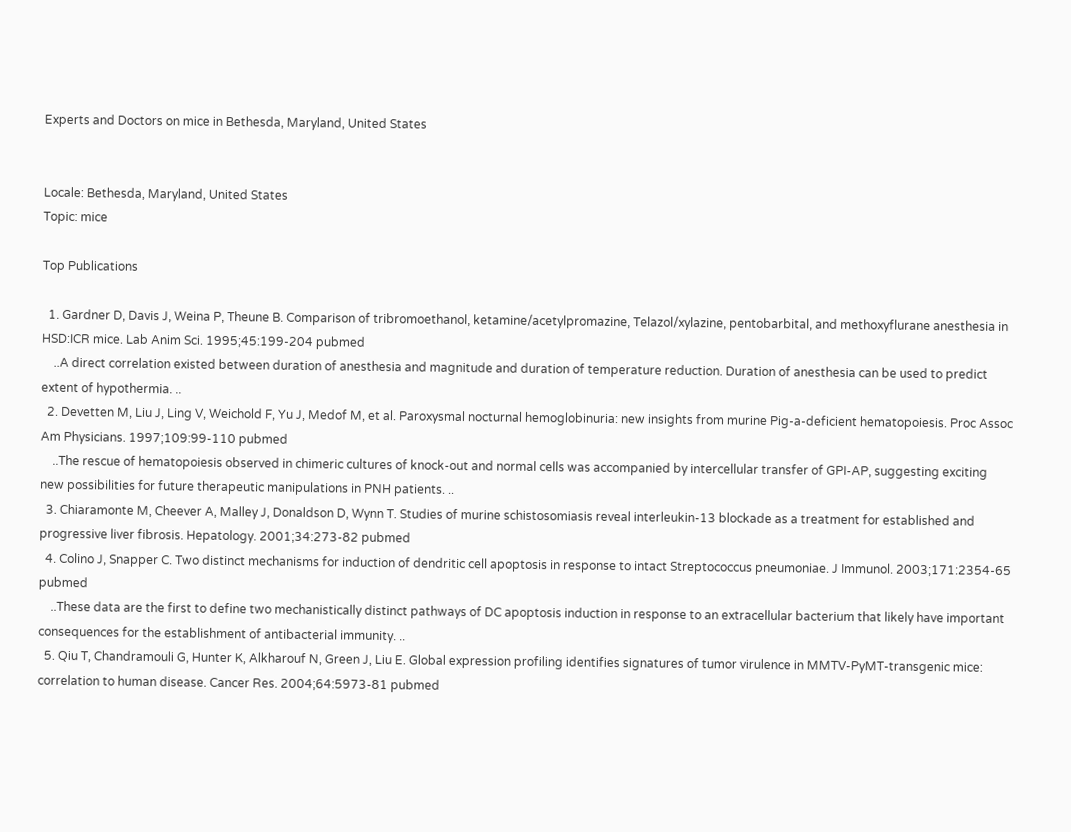Experts and Doctors on mice in Bethesda, Maryland, United States


Locale: Bethesda, Maryland, United States
Topic: mice

Top Publications

  1. Gardner D, Davis J, Weina P, Theune B. Comparison of tribromoethanol, ketamine/acetylpromazine, Telazol/xylazine, pentobarbital, and methoxyflurane anesthesia in HSD:ICR mice. Lab Anim Sci. 1995;45:199-204 pubmed
    ..A direct correlation existed between duration of anesthesia and magnitude and duration of temperature reduction. Duration of anesthesia can be used to predict extent of hypothermia. ..
  2. Devetten M, Liu J, Ling V, Weichold F, Yu J, Medof M, et al. Paroxysmal nocturnal hemoglobinuria: new insights from murine Pig-a-deficient hematopoiesis. Proc Assoc Am Physicians. 1997;109:99-110 pubmed
    ..The rescue of hematopoiesis observed in chimeric cultures of knock-out and normal cells was accompanied by intercellular transfer of GPI-AP, suggesting exciting new possibilities for future therapeutic manipulations in PNH patients. ..
  3. Chiaramonte M, Cheever A, Malley J, Donaldson D, Wynn T. Studies of murine schistosomiasis reveal interleukin-13 blockade as a treatment for established and progressive liver fibrosis. Hepatology. 2001;34:273-82 pubmed
  4. Colino J, Snapper C. Two distinct mechanisms for induction of dendritic cell apoptosis in response to intact Streptococcus pneumoniae. J Immunol. 2003;171:2354-65 pubmed
    ..These data are the first to define two mechanistically distinct pathways of DC apoptosis induction in response to an extracellular bacterium that likely have important consequences for the establishment of antibacterial immunity. ..
  5. Qiu T, Chandramouli G, Hunter K, Alkharouf N, Green J, Liu E. Global expression profiling identifies signatures of tumor virulence in MMTV-PyMT-transgenic mice: correlation to human disease. Cancer Res. 2004;64:5973-81 pubmed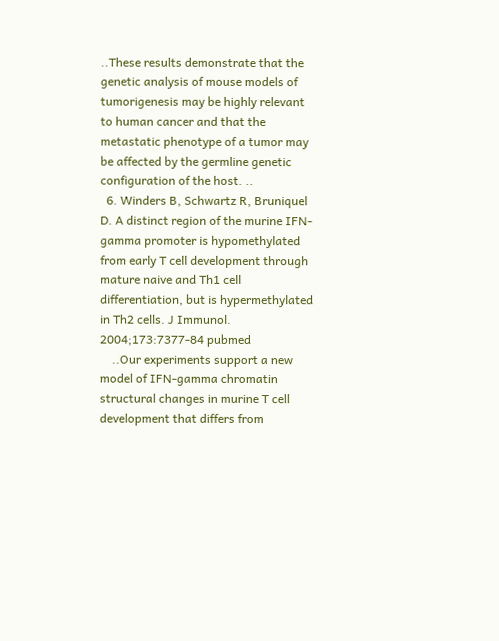..These results demonstrate that the genetic analysis of mouse models of tumorigenesis may be highly relevant to human cancer and that the metastatic phenotype of a tumor may be affected by the germline genetic configuration of the host. ..
  6. Winders B, Schwartz R, Bruniquel D. A distinct region of the murine IFN-gamma promoter is hypomethylated from early T cell development through mature naive and Th1 cell differentiation, but is hypermethylated in Th2 cells. J Immunol. 2004;173:7377-84 pubmed
    ..Our experiments support a new model of IFN-gamma chromatin structural changes in murine T cell development that differs from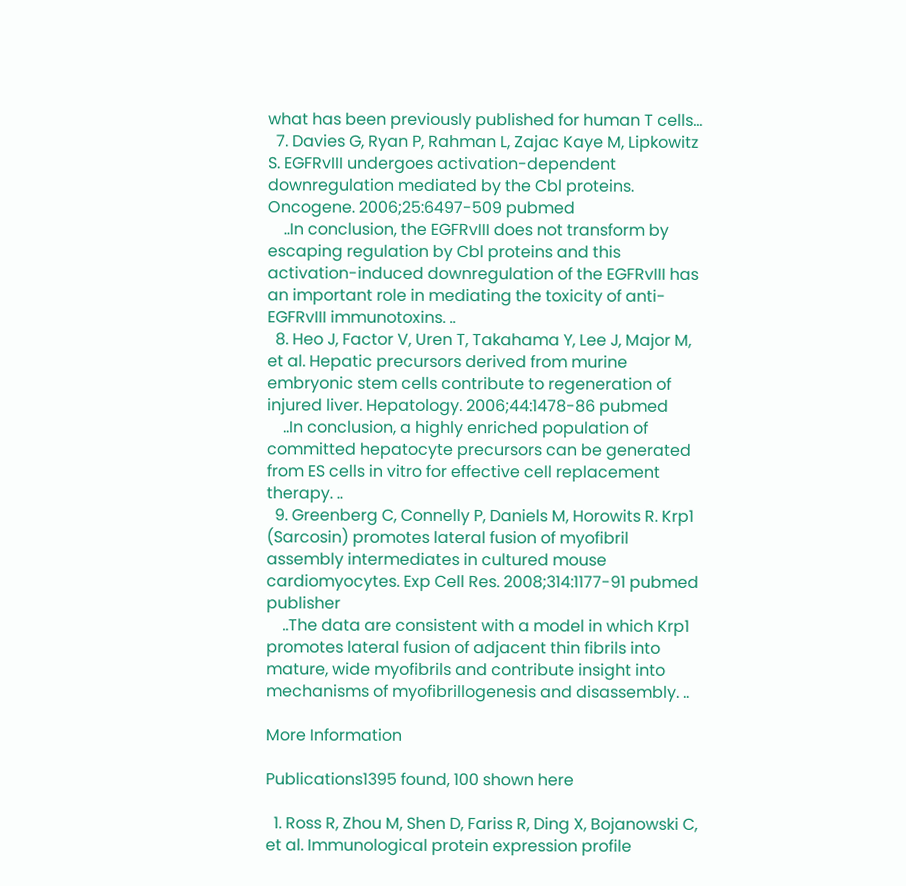what has been previously published for human T cells...
  7. Davies G, Ryan P, Rahman L, Zajac Kaye M, Lipkowitz S. EGFRvIII undergoes activation-dependent downregulation mediated by the Cbl proteins. Oncogene. 2006;25:6497-509 pubmed
    ..In conclusion, the EGFRvIII does not transform by escaping regulation by Cbl proteins and this activation-induced downregulation of the EGFRvIII has an important role in mediating the toxicity of anti-EGFRvIII immunotoxins. ..
  8. Heo J, Factor V, Uren T, Takahama Y, Lee J, Major M, et al. Hepatic precursors derived from murine embryonic stem cells contribute to regeneration of injured liver. Hepatology. 2006;44:1478-86 pubmed
    ..In conclusion, a highly enriched population of committed hepatocyte precursors can be generated from ES cells in vitro for effective cell replacement therapy. ..
  9. Greenberg C, Connelly P, Daniels M, Horowits R. Krp1 (Sarcosin) promotes lateral fusion of myofibril assembly intermediates in cultured mouse cardiomyocytes. Exp Cell Res. 2008;314:1177-91 pubmed publisher
    ..The data are consistent with a model in which Krp1 promotes lateral fusion of adjacent thin fibrils into mature, wide myofibrils and contribute insight into mechanisms of myofibrillogenesis and disassembly. ..

More Information

Publications1395 found, 100 shown here

  1. Ross R, Zhou M, Shen D, Fariss R, Ding X, Bojanowski C, et al. Immunological protein expression profile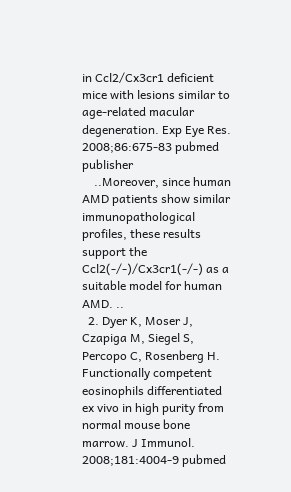in Ccl2/Cx3cr1 deficient mice with lesions similar to age-related macular degeneration. Exp Eye Res. 2008;86:675-83 pubmed publisher
    ..Moreover, since human AMD patients show similar immunopathological profiles, these results support the Ccl2(-/-)/Cx3cr1(-/-) as a suitable model for human AMD. ..
  2. Dyer K, Moser J, Czapiga M, Siegel S, Percopo C, Rosenberg H. Functionally competent eosinophils differentiated ex vivo in high purity from normal mouse bone marrow. J Immunol. 2008;181:4004-9 pubmed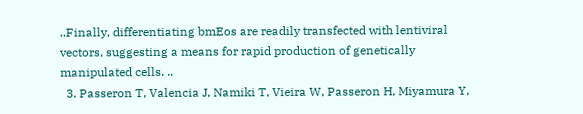..Finally, differentiating bmEos are readily transfected with lentiviral vectors, suggesting a means for rapid production of genetically manipulated cells. ..
  3. Passeron T, Valencia J, Namiki T, Vieira W, Passeron H, Miyamura Y,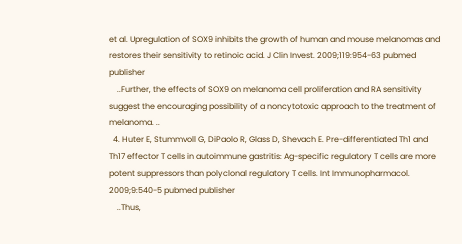et al. Upregulation of SOX9 inhibits the growth of human and mouse melanomas and restores their sensitivity to retinoic acid. J Clin Invest. 2009;119:954-63 pubmed publisher
    ..Further, the effects of SOX9 on melanoma cell proliferation and RA sensitivity suggest the encouraging possibility of a noncytotoxic approach to the treatment of melanoma. ..
  4. Huter E, Stummvoll G, DiPaolo R, Glass D, Shevach E. Pre-differentiated Th1 and Th17 effector T cells in autoimmune gastritis: Ag-specific regulatory T cells are more potent suppressors than polyclonal regulatory T cells. Int Immunopharmacol. 2009;9:540-5 pubmed publisher
    ..Thus,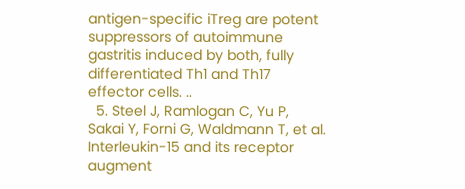antigen-specific iTreg are potent suppressors of autoimmune gastritis induced by both, fully differentiated Th1 and Th17 effector cells. ..
  5. Steel J, Ramlogan C, Yu P, Sakai Y, Forni G, Waldmann T, et al. Interleukin-15 and its receptor augment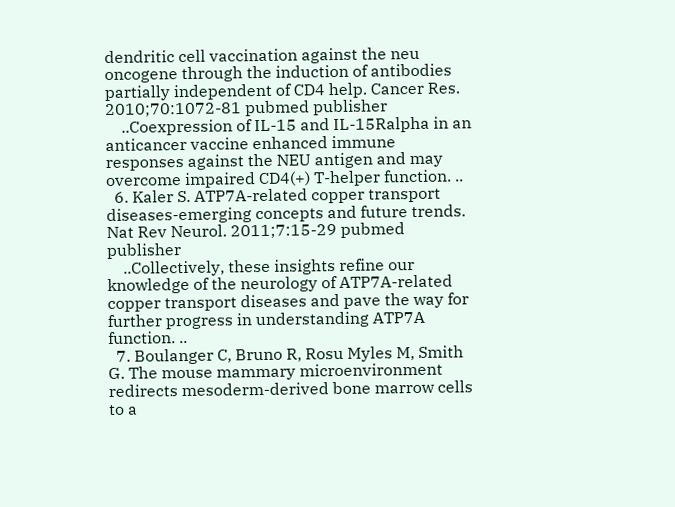dendritic cell vaccination against the neu oncogene through the induction of antibodies partially independent of CD4 help. Cancer Res. 2010;70:1072-81 pubmed publisher
    ..Coexpression of IL-15 and IL-15Ralpha in an anticancer vaccine enhanced immune responses against the NEU antigen and may overcome impaired CD4(+) T-helper function. ..
  6. Kaler S. ATP7A-related copper transport diseases-emerging concepts and future trends. Nat Rev Neurol. 2011;7:15-29 pubmed publisher
    ..Collectively, these insights refine our knowledge of the neurology of ATP7A-related copper transport diseases and pave the way for further progress in understanding ATP7A function. ..
  7. Boulanger C, Bruno R, Rosu Myles M, Smith G. The mouse mammary microenvironment redirects mesoderm-derived bone marrow cells to a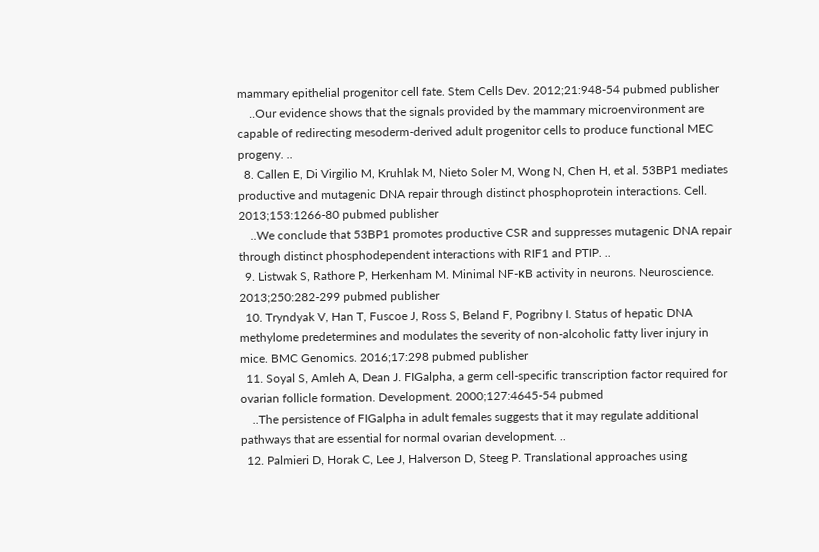mammary epithelial progenitor cell fate. Stem Cells Dev. 2012;21:948-54 pubmed publisher
    ..Our evidence shows that the signals provided by the mammary microenvironment are capable of redirecting mesoderm-derived adult progenitor cells to produce functional MEC progeny. ..
  8. Callen E, Di Virgilio M, Kruhlak M, Nieto Soler M, Wong N, Chen H, et al. 53BP1 mediates productive and mutagenic DNA repair through distinct phosphoprotein interactions. Cell. 2013;153:1266-80 pubmed publisher
    ..We conclude that 53BP1 promotes productive CSR and suppresses mutagenic DNA repair through distinct phosphodependent interactions with RIF1 and PTIP. ..
  9. Listwak S, Rathore P, Herkenham M. Minimal NF-κB activity in neurons. Neuroscience. 2013;250:282-299 pubmed publisher
  10. Tryndyak V, Han T, Fuscoe J, Ross S, Beland F, Pogribny I. Status of hepatic DNA methylome predetermines and modulates the severity of non-alcoholic fatty liver injury in mice. BMC Genomics. 2016;17:298 pubmed publisher
  11. Soyal S, Amleh A, Dean J. FIGalpha, a germ cell-specific transcription factor required for ovarian follicle formation. Development. 2000;127:4645-54 pubmed
    ..The persistence of FIGalpha in adult females suggests that it may regulate additional pathways that are essential for normal ovarian development. ..
  12. Palmieri D, Horak C, Lee J, Halverson D, Steeg P. Translational approaches using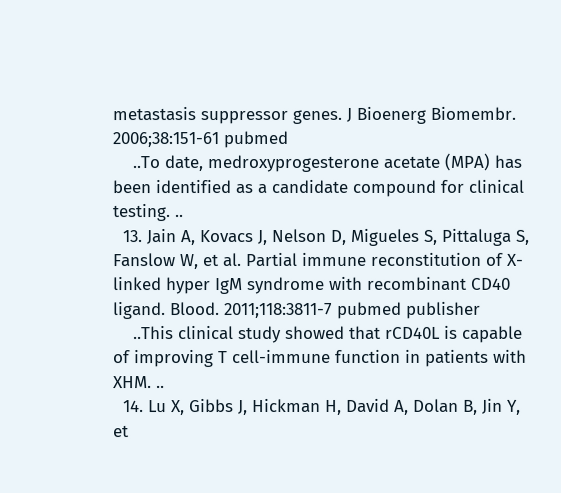metastasis suppressor genes. J Bioenerg Biomembr. 2006;38:151-61 pubmed
    ..To date, medroxyprogesterone acetate (MPA) has been identified as a candidate compound for clinical testing. ..
  13. Jain A, Kovacs J, Nelson D, Migueles S, Pittaluga S, Fanslow W, et al. Partial immune reconstitution of X-linked hyper IgM syndrome with recombinant CD40 ligand. Blood. 2011;118:3811-7 pubmed publisher
    ..This clinical study showed that rCD40L is capable of improving T cell-immune function in patients with XHM. ..
  14. Lu X, Gibbs J, Hickman H, David A, Dolan B, Jin Y, et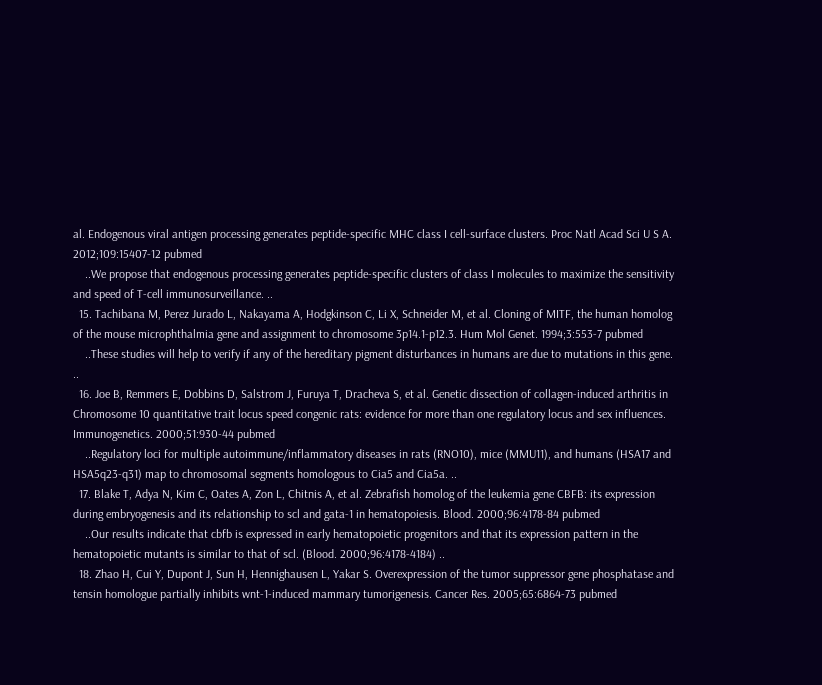al. Endogenous viral antigen processing generates peptide-specific MHC class I cell-surface clusters. Proc Natl Acad Sci U S A. 2012;109:15407-12 pubmed
    ..We propose that endogenous processing generates peptide-specific clusters of class I molecules to maximize the sensitivity and speed of T-cell immunosurveillance. ..
  15. Tachibana M, Perez Jurado L, Nakayama A, Hodgkinson C, Li X, Schneider M, et al. Cloning of MITF, the human homolog of the mouse microphthalmia gene and assignment to chromosome 3p14.1-p12.3. Hum Mol Genet. 1994;3:553-7 pubmed
    ..These studies will help to verify if any of the hereditary pigment disturbances in humans are due to mutations in this gene. ..
  16. Joe B, Remmers E, Dobbins D, Salstrom J, Furuya T, Dracheva S, et al. Genetic dissection of collagen-induced arthritis in Chromosome 10 quantitative trait locus speed congenic rats: evidence for more than one regulatory locus and sex influences. Immunogenetics. 2000;51:930-44 pubmed
    ..Regulatory loci for multiple autoimmune/inflammatory diseases in rats (RNO10), mice (MMU11), and humans (HSA17 and HSA5q23-q31) map to chromosomal segments homologous to Cia5 and Cia5a. ..
  17. Blake T, Adya N, Kim C, Oates A, Zon L, Chitnis A, et al. Zebrafish homolog of the leukemia gene CBFB: its expression during embryogenesis and its relationship to scl and gata-1 in hematopoiesis. Blood. 2000;96:4178-84 pubmed
    ..Our results indicate that cbfb is expressed in early hematopoietic progenitors and that its expression pattern in the hematopoietic mutants is similar to that of scl. (Blood. 2000;96:4178-4184) ..
  18. Zhao H, Cui Y, Dupont J, Sun H, Hennighausen L, Yakar S. Overexpression of the tumor suppressor gene phosphatase and tensin homologue partially inhibits wnt-1-induced mammary tumorigenesis. Cancer Res. 2005;65:6864-73 pubmed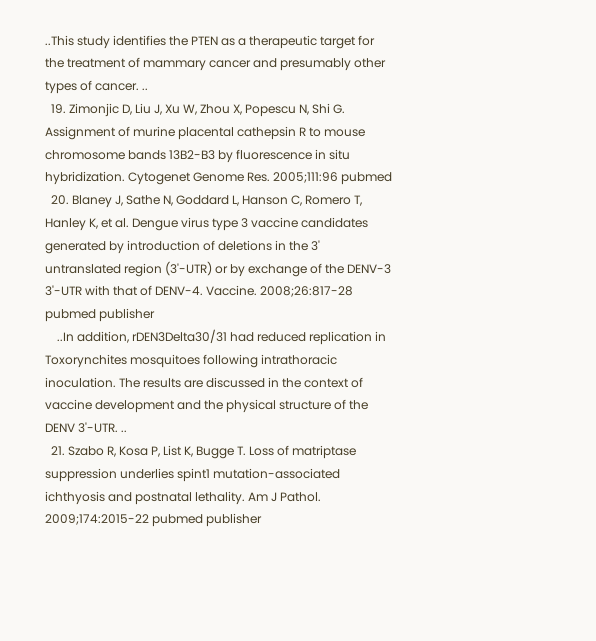..This study identifies the PTEN as a therapeutic target for the treatment of mammary cancer and presumably other types of cancer. ..
  19. Zimonjic D, Liu J, Xu W, Zhou X, Popescu N, Shi G. Assignment of murine placental cathepsin R to mouse chromosome bands 13B2-B3 by fluorescence in situ hybridization. Cytogenet Genome Res. 2005;111:96 pubmed
  20. Blaney J, Sathe N, Goddard L, Hanson C, Romero T, Hanley K, et al. Dengue virus type 3 vaccine candidates generated by introduction of deletions in the 3' untranslated region (3'-UTR) or by exchange of the DENV-3 3'-UTR with that of DENV-4. Vaccine. 2008;26:817-28 pubmed publisher
    ..In addition, rDEN3Delta30/31 had reduced replication in Toxorynchites mosquitoes following intrathoracic inoculation. The results are discussed in the context of vaccine development and the physical structure of the DENV 3'-UTR. ..
  21. Szabo R, Kosa P, List K, Bugge T. Loss of matriptase suppression underlies spint1 mutation-associated ichthyosis and postnatal lethality. Am J Pathol. 2009;174:2015-22 pubmed publisher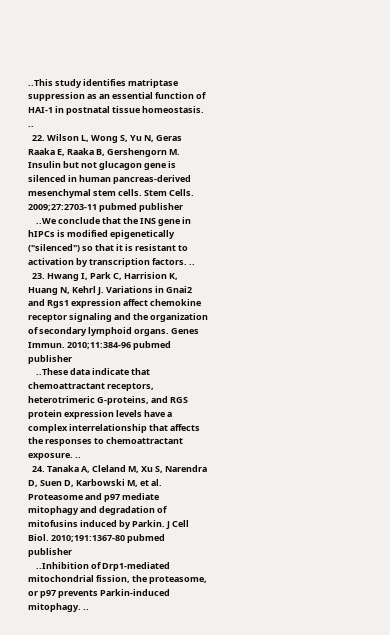..This study identifies matriptase suppression as an essential function of HAI-1 in postnatal tissue homeostasis. ..
  22. Wilson L, Wong S, Yu N, Geras Raaka E, Raaka B, Gershengorn M. Insulin but not glucagon gene is silenced in human pancreas-derived mesenchymal stem cells. Stem Cells. 2009;27:2703-11 pubmed publisher
    ..We conclude that the INS gene in hIPCs is modified epigenetically ("silenced") so that it is resistant to activation by transcription factors. ..
  23. Hwang I, Park C, Harrision K, Huang N, Kehrl J. Variations in Gnai2 and Rgs1 expression affect chemokine receptor signaling and the organization of secondary lymphoid organs. Genes Immun. 2010;11:384-96 pubmed publisher
    ..These data indicate that chemoattractant receptors, heterotrimeric G-proteins, and RGS protein expression levels have a complex interrelationship that affects the responses to chemoattractant exposure. ..
  24. Tanaka A, Cleland M, Xu S, Narendra D, Suen D, Karbowski M, et al. Proteasome and p97 mediate mitophagy and degradation of mitofusins induced by Parkin. J Cell Biol. 2010;191:1367-80 pubmed publisher
    ..Inhibition of Drp1-mediated mitochondrial fission, the proteasome, or p97 prevents Parkin-induced mitophagy. ..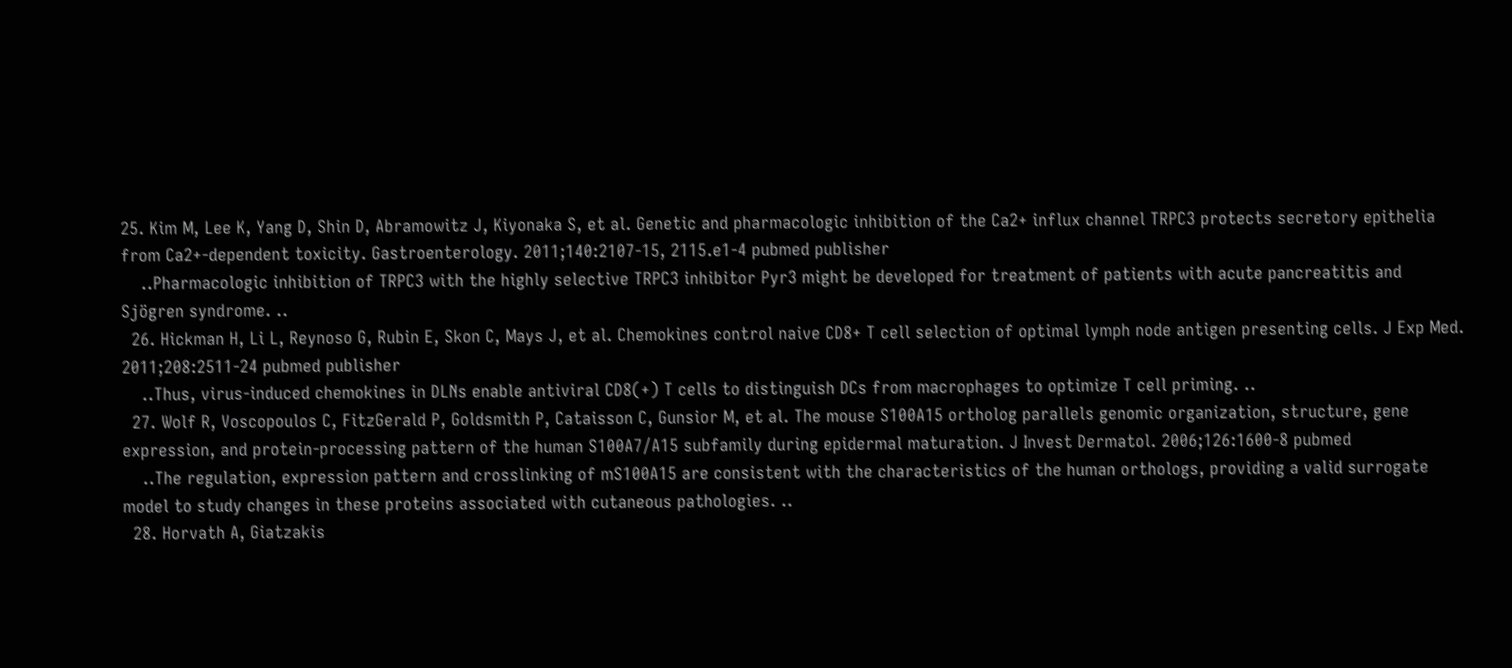25. Kim M, Lee K, Yang D, Shin D, Abramowitz J, Kiyonaka S, et al. Genetic and pharmacologic inhibition of the Ca2+ influx channel TRPC3 protects secretory epithelia from Ca2+-dependent toxicity. Gastroenterology. 2011;140:2107-15, 2115.e1-4 pubmed publisher
    ..Pharmacologic inhibition of TRPC3 with the highly selective TRPC3 inhibitor Pyr3 might be developed for treatment of patients with acute pancreatitis and Sjögren syndrome. ..
  26. Hickman H, Li L, Reynoso G, Rubin E, Skon C, Mays J, et al. Chemokines control naive CD8+ T cell selection of optimal lymph node antigen presenting cells. J Exp Med. 2011;208:2511-24 pubmed publisher
    ..Thus, virus-induced chemokines in DLNs enable antiviral CD8(+) T cells to distinguish DCs from macrophages to optimize T cell priming. ..
  27. Wolf R, Voscopoulos C, FitzGerald P, Goldsmith P, Cataisson C, Gunsior M, et al. The mouse S100A15 ortholog parallels genomic organization, structure, gene expression, and protein-processing pattern of the human S100A7/A15 subfamily during epidermal maturation. J Invest Dermatol. 2006;126:1600-8 pubmed
    ..The regulation, expression pattern and crosslinking of mS100A15 are consistent with the characteristics of the human orthologs, providing a valid surrogate model to study changes in these proteins associated with cutaneous pathologies. ..
  28. Horvath A, Giatzakis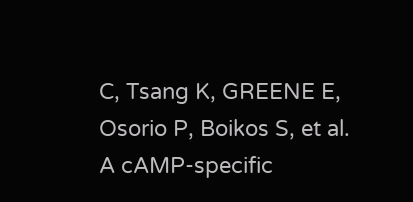C, Tsang K, GREENE E, Osorio P, Boikos S, et al. A cAMP-specific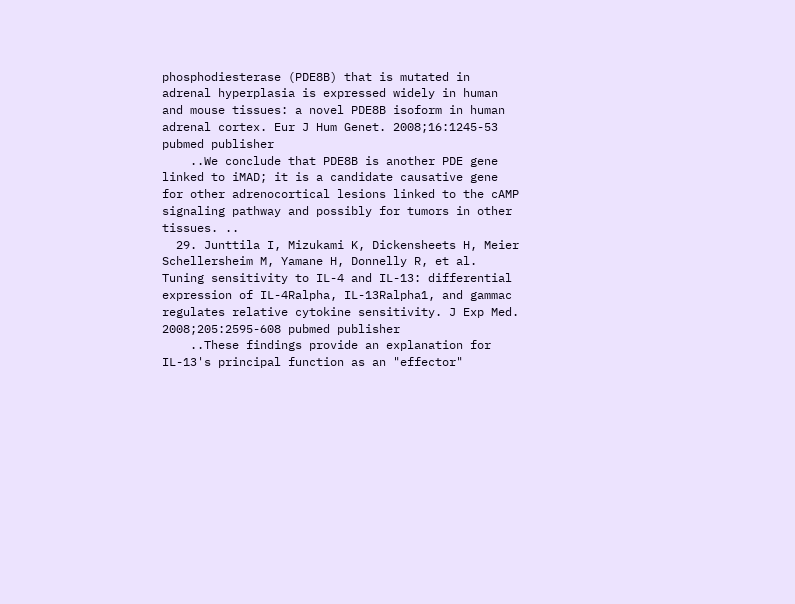phosphodiesterase (PDE8B) that is mutated in adrenal hyperplasia is expressed widely in human and mouse tissues: a novel PDE8B isoform in human adrenal cortex. Eur J Hum Genet. 2008;16:1245-53 pubmed publisher
    ..We conclude that PDE8B is another PDE gene linked to iMAD; it is a candidate causative gene for other adrenocortical lesions linked to the cAMP signaling pathway and possibly for tumors in other tissues. ..
  29. Junttila I, Mizukami K, Dickensheets H, Meier Schellersheim M, Yamane H, Donnelly R, et al. Tuning sensitivity to IL-4 and IL-13: differential expression of IL-4Ralpha, IL-13Ralpha1, and gammac regulates relative cytokine sensitivity. J Exp Med. 2008;205:2595-608 pubmed publisher
    ..These findings provide an explanation for IL-13's principal function as an "effector"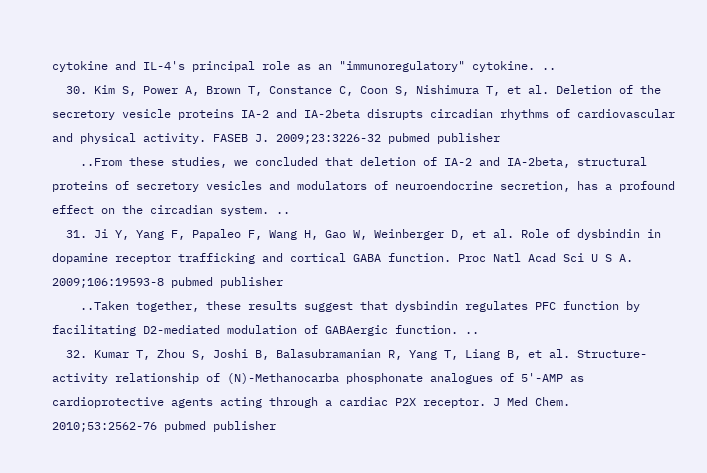cytokine and IL-4's principal role as an "immunoregulatory" cytokine. ..
  30. Kim S, Power A, Brown T, Constance C, Coon S, Nishimura T, et al. Deletion of the secretory vesicle proteins IA-2 and IA-2beta disrupts circadian rhythms of cardiovascular and physical activity. FASEB J. 2009;23:3226-32 pubmed publisher
    ..From these studies, we concluded that deletion of IA-2 and IA-2beta, structural proteins of secretory vesicles and modulators of neuroendocrine secretion, has a profound effect on the circadian system. ..
  31. Ji Y, Yang F, Papaleo F, Wang H, Gao W, Weinberger D, et al. Role of dysbindin in dopamine receptor trafficking and cortical GABA function. Proc Natl Acad Sci U S A. 2009;106:19593-8 pubmed publisher
    ..Taken together, these results suggest that dysbindin regulates PFC function by facilitating D2-mediated modulation of GABAergic function. ..
  32. Kumar T, Zhou S, Joshi B, Balasubramanian R, Yang T, Liang B, et al. Structure-activity relationship of (N)-Methanocarba phosphonate analogues of 5'-AMP as cardioprotective agents acting through a cardiac P2X receptor. J Med Chem. 2010;53:2562-76 pubmed publisher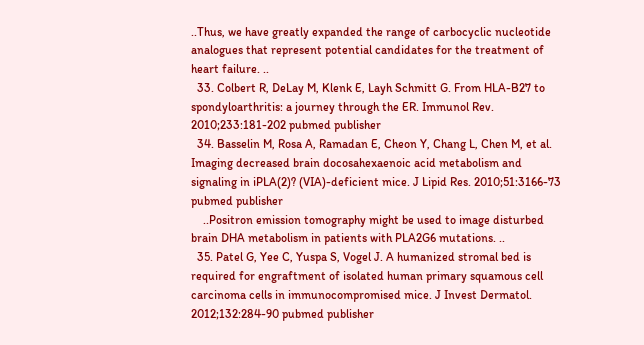..Thus, we have greatly expanded the range of carbocyclic nucleotide analogues that represent potential candidates for the treatment of heart failure. ..
  33. Colbert R, DeLay M, Klenk E, Layh Schmitt G. From HLA-B27 to spondyloarthritis: a journey through the ER. Immunol Rev. 2010;233:181-202 pubmed publisher
  34. Basselin M, Rosa A, Ramadan E, Cheon Y, Chang L, Chen M, et al. Imaging decreased brain docosahexaenoic acid metabolism and signaling in iPLA(2)? (VIA)-deficient mice. J Lipid Res. 2010;51:3166-73 pubmed publisher
    ..Positron emission tomography might be used to image disturbed brain DHA metabolism in patients with PLA2G6 mutations. ..
  35. Patel G, Yee C, Yuspa S, Vogel J. A humanized stromal bed is required for engraftment of isolated human primary squamous cell carcinoma cells in immunocompromised mice. J Invest Dermatol. 2012;132:284-90 pubmed publisher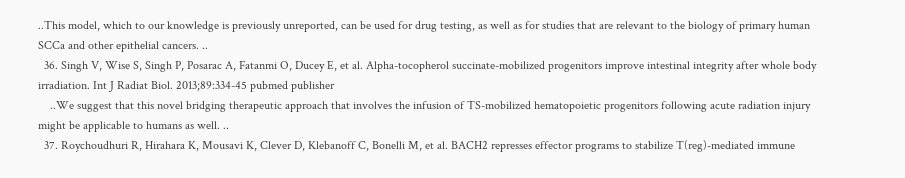..This model, which to our knowledge is previously unreported, can be used for drug testing, as well as for studies that are relevant to the biology of primary human SCCa and other epithelial cancers. ..
  36. Singh V, Wise S, Singh P, Posarac A, Fatanmi O, Ducey E, et al. Alpha-tocopherol succinate-mobilized progenitors improve intestinal integrity after whole body irradiation. Int J Radiat Biol. 2013;89:334-45 pubmed publisher
    ..We suggest that this novel bridging therapeutic approach that involves the infusion of TS-mobilized hematopoietic progenitors following acute radiation injury might be applicable to humans as well. ..
  37. Roychoudhuri R, Hirahara K, Mousavi K, Clever D, Klebanoff C, Bonelli M, et al. BACH2 represses effector programs to stabilize T(reg)-mediated immune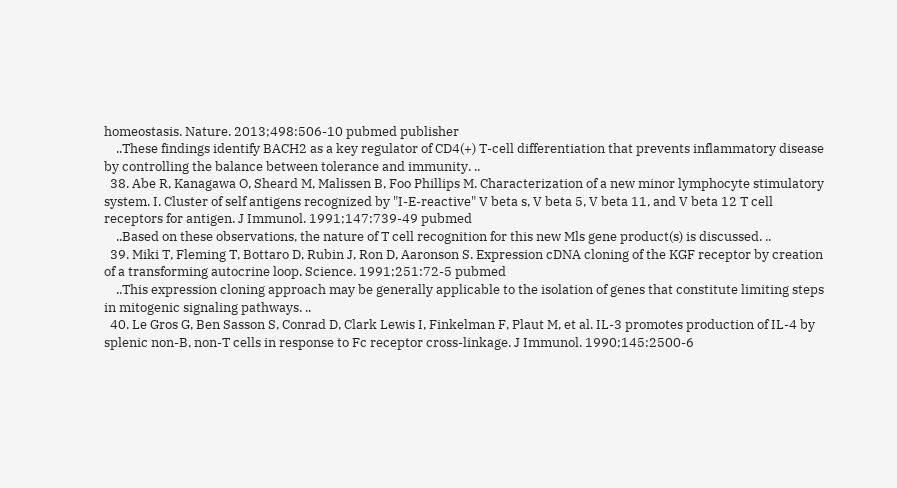homeostasis. Nature. 2013;498:506-10 pubmed publisher
    ..These findings identify BACH2 as a key regulator of CD4(+) T-cell differentiation that prevents inflammatory disease by controlling the balance between tolerance and immunity. ..
  38. Abe R, Kanagawa O, Sheard M, Malissen B, Foo Phillips M. Characterization of a new minor lymphocyte stimulatory system. I. Cluster of self antigens recognized by "I-E-reactive" V beta s, V beta 5, V beta 11, and V beta 12 T cell receptors for antigen. J Immunol. 1991;147:739-49 pubmed
    ..Based on these observations, the nature of T cell recognition for this new Mls gene product(s) is discussed. ..
  39. Miki T, Fleming T, Bottaro D, Rubin J, Ron D, Aaronson S. Expression cDNA cloning of the KGF receptor by creation of a transforming autocrine loop. Science. 1991;251:72-5 pubmed
    ..This expression cloning approach may be generally applicable to the isolation of genes that constitute limiting steps in mitogenic signaling pathways. ..
  40. Le Gros G, Ben Sasson S, Conrad D, Clark Lewis I, Finkelman F, Plaut M, et al. IL-3 promotes production of IL-4 by splenic non-B, non-T cells in response to Fc receptor cross-linkage. J Immunol. 1990;145:2500-6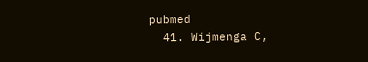pubmed
  41. Wijmenga C,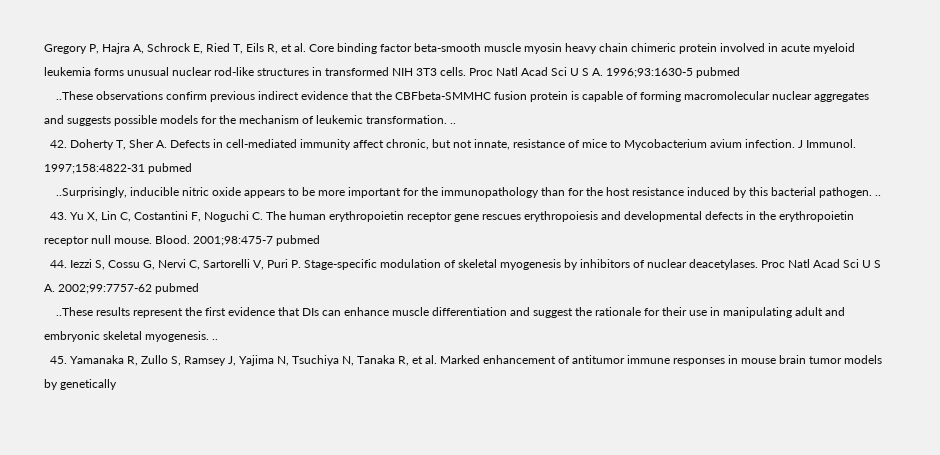Gregory P, Hajra A, Schrock E, Ried T, Eils R, et al. Core binding factor beta-smooth muscle myosin heavy chain chimeric protein involved in acute myeloid leukemia forms unusual nuclear rod-like structures in transformed NIH 3T3 cells. Proc Natl Acad Sci U S A. 1996;93:1630-5 pubmed
    ..These observations confirm previous indirect evidence that the CBFbeta-SMMHC fusion protein is capable of forming macromolecular nuclear aggregates and suggests possible models for the mechanism of leukemic transformation. ..
  42. Doherty T, Sher A. Defects in cell-mediated immunity affect chronic, but not innate, resistance of mice to Mycobacterium avium infection. J Immunol. 1997;158:4822-31 pubmed
    ..Surprisingly, inducible nitric oxide appears to be more important for the immunopathology than for the host resistance induced by this bacterial pathogen. ..
  43. Yu X, Lin C, Costantini F, Noguchi C. The human erythropoietin receptor gene rescues erythropoiesis and developmental defects in the erythropoietin receptor null mouse. Blood. 2001;98:475-7 pubmed
  44. Iezzi S, Cossu G, Nervi C, Sartorelli V, Puri P. Stage-specific modulation of skeletal myogenesis by inhibitors of nuclear deacetylases. Proc Natl Acad Sci U S A. 2002;99:7757-62 pubmed
    ..These results represent the first evidence that DIs can enhance muscle differentiation and suggest the rationale for their use in manipulating adult and embryonic skeletal myogenesis. ..
  45. Yamanaka R, Zullo S, Ramsey J, Yajima N, Tsuchiya N, Tanaka R, et al. Marked enhancement of antitumor immune responses in mouse brain tumor models by genetically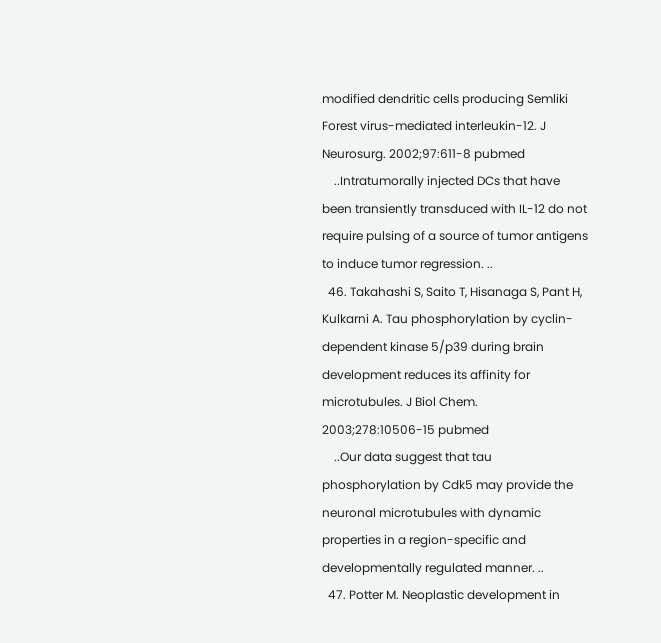modified dendritic cells producing Semliki Forest virus-mediated interleukin-12. J Neurosurg. 2002;97:611-8 pubmed
    ..Intratumorally injected DCs that have been transiently transduced with IL-12 do not require pulsing of a source of tumor antigens to induce tumor regression. ..
  46. Takahashi S, Saito T, Hisanaga S, Pant H, Kulkarni A. Tau phosphorylation by cyclin-dependent kinase 5/p39 during brain development reduces its affinity for microtubules. J Biol Chem. 2003;278:10506-15 pubmed
    ..Our data suggest that tau phosphorylation by Cdk5 may provide the neuronal microtubules with dynamic properties in a region-specific and developmentally regulated manner. ..
  47. Potter M. Neoplastic development in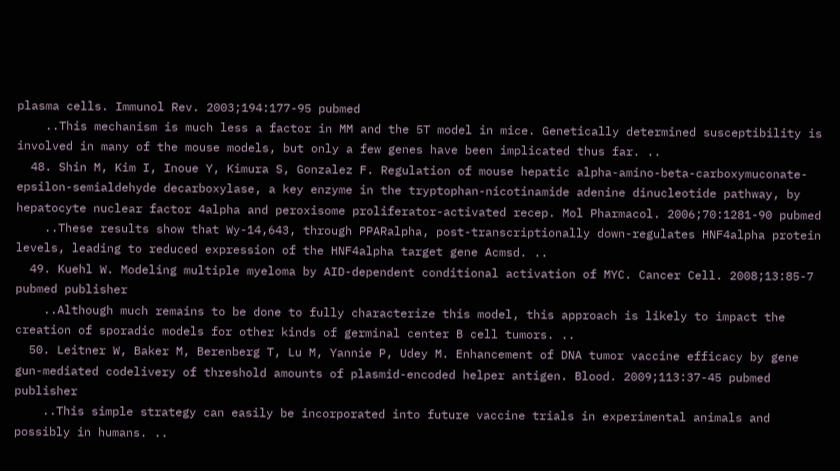plasma cells. Immunol Rev. 2003;194:177-95 pubmed
    ..This mechanism is much less a factor in MM and the 5T model in mice. Genetically determined susceptibility is involved in many of the mouse models, but only a few genes have been implicated thus far. ..
  48. Shin M, Kim I, Inoue Y, Kimura S, Gonzalez F. Regulation of mouse hepatic alpha-amino-beta-carboxymuconate-epsilon-semialdehyde decarboxylase, a key enzyme in the tryptophan-nicotinamide adenine dinucleotide pathway, by hepatocyte nuclear factor 4alpha and peroxisome proliferator-activated recep. Mol Pharmacol. 2006;70:1281-90 pubmed
    ..These results show that Wy-14,643, through PPARalpha, post-transcriptionally down-regulates HNF4alpha protein levels, leading to reduced expression of the HNF4alpha target gene Acmsd. ..
  49. Kuehl W. Modeling multiple myeloma by AID-dependent conditional activation of MYC. Cancer Cell. 2008;13:85-7 pubmed publisher
    ..Although much remains to be done to fully characterize this model, this approach is likely to impact the creation of sporadic models for other kinds of germinal center B cell tumors. ..
  50. Leitner W, Baker M, Berenberg T, Lu M, Yannie P, Udey M. Enhancement of DNA tumor vaccine efficacy by gene gun-mediated codelivery of threshold amounts of plasmid-encoded helper antigen. Blood. 2009;113:37-45 pubmed publisher
    ..This simple strategy can easily be incorporated into future vaccine trials in experimental animals and possibly in humans. ..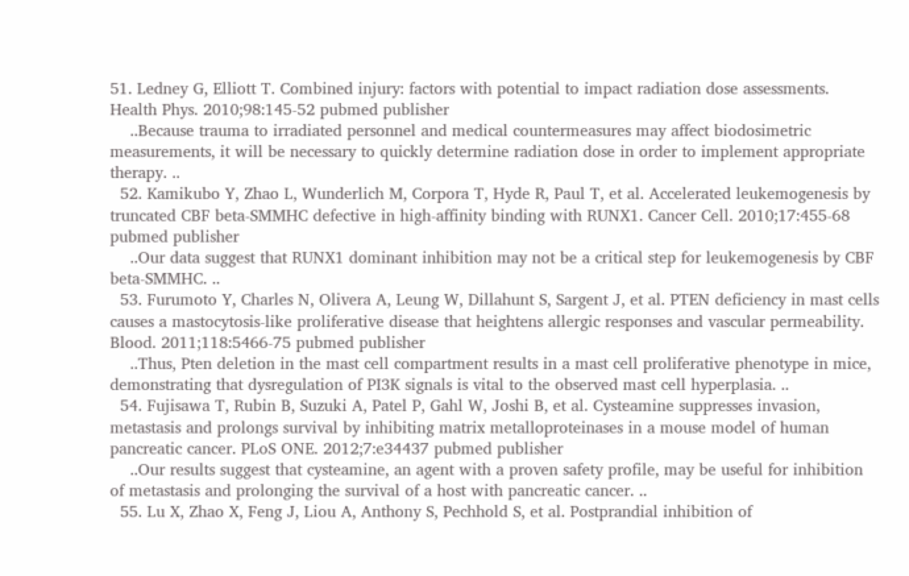51. Ledney G, Elliott T. Combined injury: factors with potential to impact radiation dose assessments. Health Phys. 2010;98:145-52 pubmed publisher
    ..Because trauma to irradiated personnel and medical countermeasures may affect biodosimetric measurements, it will be necessary to quickly determine radiation dose in order to implement appropriate therapy. ..
  52. Kamikubo Y, Zhao L, Wunderlich M, Corpora T, Hyde R, Paul T, et al. Accelerated leukemogenesis by truncated CBF beta-SMMHC defective in high-affinity binding with RUNX1. Cancer Cell. 2010;17:455-68 pubmed publisher
    ..Our data suggest that RUNX1 dominant inhibition may not be a critical step for leukemogenesis by CBF beta-SMMHC. ..
  53. Furumoto Y, Charles N, Olivera A, Leung W, Dillahunt S, Sargent J, et al. PTEN deficiency in mast cells causes a mastocytosis-like proliferative disease that heightens allergic responses and vascular permeability. Blood. 2011;118:5466-75 pubmed publisher
    ..Thus, Pten deletion in the mast cell compartment results in a mast cell proliferative phenotype in mice, demonstrating that dysregulation of PI3K signals is vital to the observed mast cell hyperplasia. ..
  54. Fujisawa T, Rubin B, Suzuki A, Patel P, Gahl W, Joshi B, et al. Cysteamine suppresses invasion, metastasis and prolongs survival by inhibiting matrix metalloproteinases in a mouse model of human pancreatic cancer. PLoS ONE. 2012;7:e34437 pubmed publisher
    ..Our results suggest that cysteamine, an agent with a proven safety profile, may be useful for inhibition of metastasis and prolonging the survival of a host with pancreatic cancer. ..
  55. Lu X, Zhao X, Feng J, Liou A, Anthony S, Pechhold S, et al. Postprandial inhibition of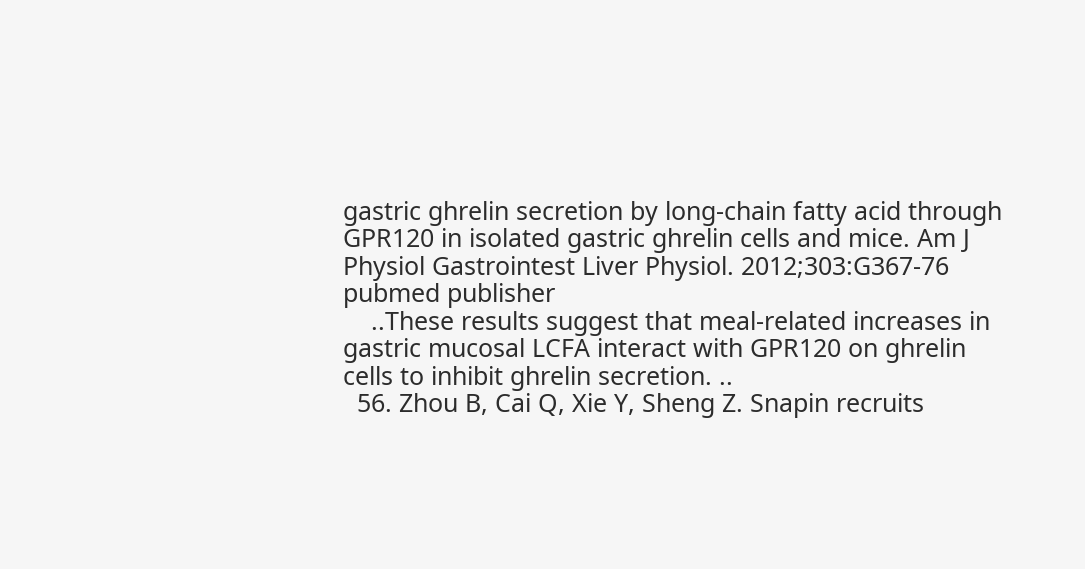gastric ghrelin secretion by long-chain fatty acid through GPR120 in isolated gastric ghrelin cells and mice. Am J Physiol Gastrointest Liver Physiol. 2012;303:G367-76 pubmed publisher
    ..These results suggest that meal-related increases in gastric mucosal LCFA interact with GPR120 on ghrelin cells to inhibit ghrelin secretion. ..
  56. Zhou B, Cai Q, Xie Y, Sheng Z. Snapin recruits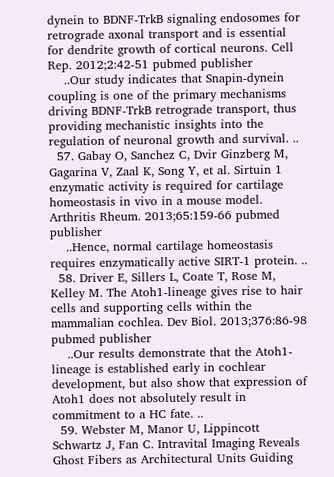dynein to BDNF-TrkB signaling endosomes for retrograde axonal transport and is essential for dendrite growth of cortical neurons. Cell Rep. 2012;2:42-51 pubmed publisher
    ..Our study indicates that Snapin-dynein coupling is one of the primary mechanisms driving BDNF-TrkB retrograde transport, thus providing mechanistic insights into the regulation of neuronal growth and survival. ..
  57. Gabay O, Sanchez C, Dvir Ginzberg M, Gagarina V, Zaal K, Song Y, et al. Sirtuin 1 enzymatic activity is required for cartilage homeostasis in vivo in a mouse model. Arthritis Rheum. 2013;65:159-66 pubmed publisher
    ..Hence, normal cartilage homeostasis requires enzymatically active SIRT-1 protein. ..
  58. Driver E, Sillers L, Coate T, Rose M, Kelley M. The Atoh1-lineage gives rise to hair cells and supporting cells within the mammalian cochlea. Dev Biol. 2013;376:86-98 pubmed publisher
    ..Our results demonstrate that the Atoh1-lineage is established early in cochlear development, but also show that expression of Atoh1 does not absolutely result in commitment to a HC fate. ..
  59. Webster M, Manor U, Lippincott Schwartz J, Fan C. Intravital Imaging Reveals Ghost Fibers as Architectural Units Guiding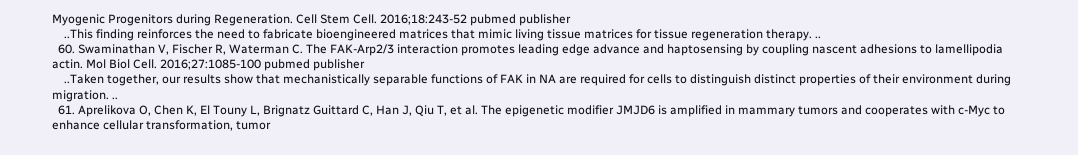Myogenic Progenitors during Regeneration. Cell Stem Cell. 2016;18:243-52 pubmed publisher
    ..This finding reinforces the need to fabricate bioengineered matrices that mimic living tissue matrices for tissue regeneration therapy. ..
  60. Swaminathan V, Fischer R, Waterman C. The FAK-Arp2/3 interaction promotes leading edge advance and haptosensing by coupling nascent adhesions to lamellipodia actin. Mol Biol Cell. 2016;27:1085-100 pubmed publisher
    ..Taken together, our results show that mechanistically separable functions of FAK in NA are required for cells to distinguish distinct properties of their environment during migration. ..
  61. Aprelikova O, Chen K, El Touny L, Brignatz Guittard C, Han J, Qiu T, et al. The epigenetic modifier JMJD6 is amplified in mammary tumors and cooperates with c-Myc to enhance cellular transformation, tumor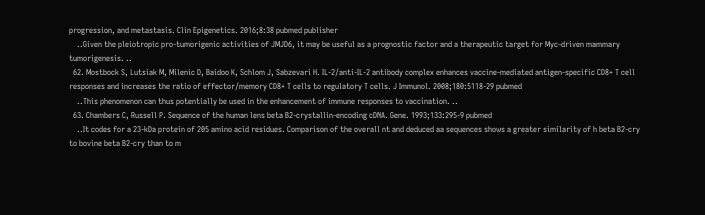progression, and metastasis. Clin Epigenetics. 2016;8:38 pubmed publisher
    ..Given the pleiotropic pro-tumorigenic activities of JMJD6, it may be useful as a prognostic factor and a therapeutic target for Myc-driven mammary tumorigenesis. ..
  62. Mostbock S, Lutsiak M, Milenic D, Baidoo K, Schlom J, Sabzevari H. IL-2/anti-IL-2 antibody complex enhances vaccine-mediated antigen-specific CD8+ T cell responses and increases the ratio of effector/memory CD8+ T cells to regulatory T cells. J Immunol. 2008;180:5118-29 pubmed
    ..This phenomenon can thus potentially be used in the enhancement of immune responses to vaccination. ..
  63. Chambers C, Russell P. Sequence of the human lens beta B2-crystallin-encoding cDNA. Gene. 1993;133:295-9 pubmed
    ..It codes for a 23-kDa protein of 205 amino acid residues. Comparison of the overall nt and deduced aa sequences shows a greater similarity of h beta B2-cry to bovine beta B2-cry than to m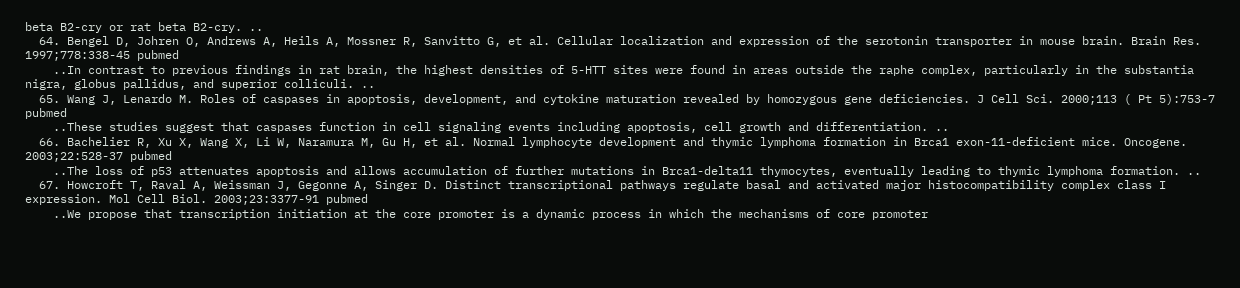beta B2-cry or rat beta B2-cry. ..
  64. Bengel D, Johren O, Andrews A, Heils A, Mossner R, Sanvitto G, et al. Cellular localization and expression of the serotonin transporter in mouse brain. Brain Res. 1997;778:338-45 pubmed
    ..In contrast to previous findings in rat brain, the highest densities of 5-HTT sites were found in areas outside the raphe complex, particularly in the substantia nigra, globus pallidus, and superior colliculi. ..
  65. Wang J, Lenardo M. Roles of caspases in apoptosis, development, and cytokine maturation revealed by homozygous gene deficiencies. J Cell Sci. 2000;113 ( Pt 5):753-7 pubmed
    ..These studies suggest that caspases function in cell signaling events including apoptosis, cell growth and differentiation. ..
  66. Bachelier R, Xu X, Wang X, Li W, Naramura M, Gu H, et al. Normal lymphocyte development and thymic lymphoma formation in Brca1 exon-11-deficient mice. Oncogene. 2003;22:528-37 pubmed
    ..The loss of p53 attenuates apoptosis and allows accumulation of further mutations in Brca1-delta11 thymocytes, eventually leading to thymic lymphoma formation. ..
  67. Howcroft T, Raval A, Weissman J, Gegonne A, Singer D. Distinct transcriptional pathways regulate basal and activated major histocompatibility complex class I expression. Mol Cell Biol. 2003;23:3377-91 pubmed
    ..We propose that transcription initiation at the core promoter is a dynamic process in which the mechanisms of core promoter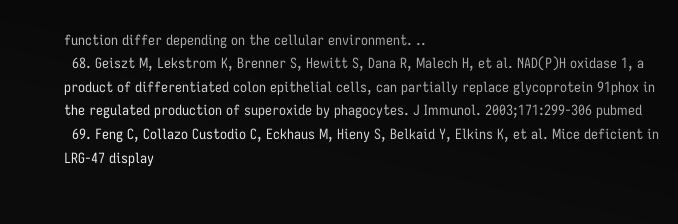function differ depending on the cellular environment. ..
  68. Geiszt M, Lekstrom K, Brenner S, Hewitt S, Dana R, Malech H, et al. NAD(P)H oxidase 1, a product of differentiated colon epithelial cells, can partially replace glycoprotein 91phox in the regulated production of superoxide by phagocytes. J Immunol. 2003;171:299-306 pubmed
  69. Feng C, Collazo Custodio C, Eckhaus M, Hieny S, Belkaid Y, Elkins K, et al. Mice deficient in LRG-47 display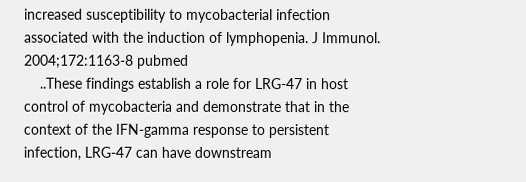increased susceptibility to mycobacterial infection associated with the induction of lymphopenia. J Immunol. 2004;172:1163-8 pubmed
    ..These findings establish a role for LRG-47 in host control of mycobacteria and demonstrate that in the context of the IFN-gamma response to persistent infection, LRG-47 can have downstream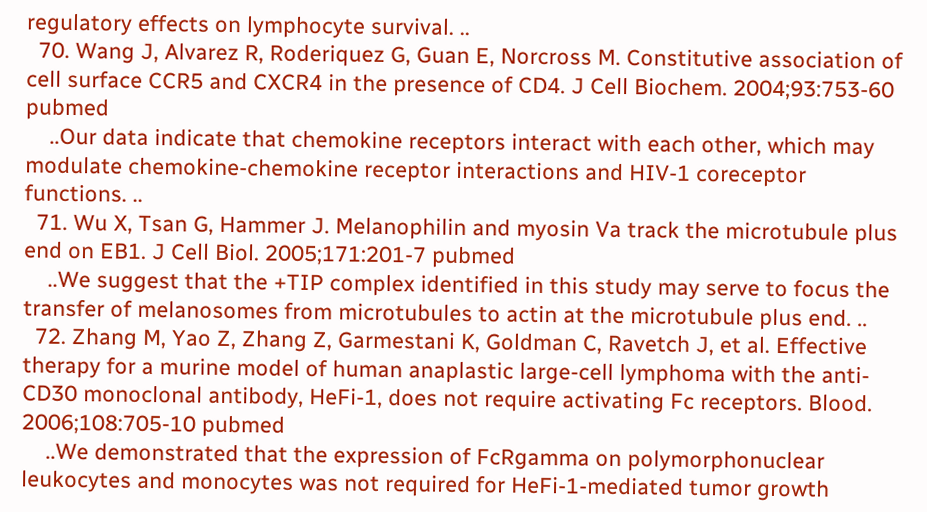regulatory effects on lymphocyte survival. ..
  70. Wang J, Alvarez R, Roderiquez G, Guan E, Norcross M. Constitutive association of cell surface CCR5 and CXCR4 in the presence of CD4. J Cell Biochem. 2004;93:753-60 pubmed
    ..Our data indicate that chemokine receptors interact with each other, which may modulate chemokine-chemokine receptor interactions and HIV-1 coreceptor functions. ..
  71. Wu X, Tsan G, Hammer J. Melanophilin and myosin Va track the microtubule plus end on EB1. J Cell Biol. 2005;171:201-7 pubmed
    ..We suggest that the +TIP complex identified in this study may serve to focus the transfer of melanosomes from microtubules to actin at the microtubule plus end. ..
  72. Zhang M, Yao Z, Zhang Z, Garmestani K, Goldman C, Ravetch J, et al. Effective therapy for a murine model of human anaplastic large-cell lymphoma with the anti-CD30 monoclonal antibody, HeFi-1, does not require activating Fc receptors. Blood. 2006;108:705-10 pubmed
    ..We demonstrated that the expression of FcRgamma on polymorphonuclear leukocytes and monocytes was not required for HeFi-1-mediated tumor growth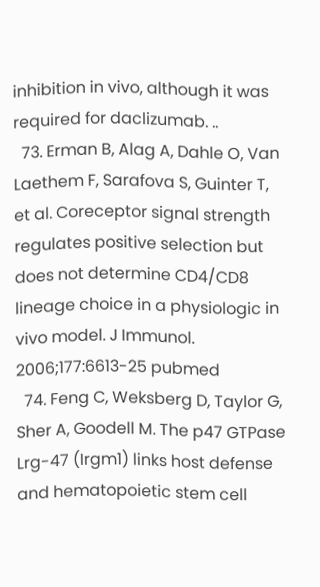inhibition in vivo, although it was required for daclizumab. ..
  73. Erman B, Alag A, Dahle O, Van Laethem F, Sarafova S, Guinter T, et al. Coreceptor signal strength regulates positive selection but does not determine CD4/CD8 lineage choice in a physiologic in vivo model. J Immunol. 2006;177:6613-25 pubmed
  74. Feng C, Weksberg D, Taylor G, Sher A, Goodell M. The p47 GTPase Lrg-47 (Irgm1) links host defense and hematopoietic stem cell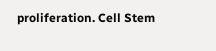proliferation. Cell Stem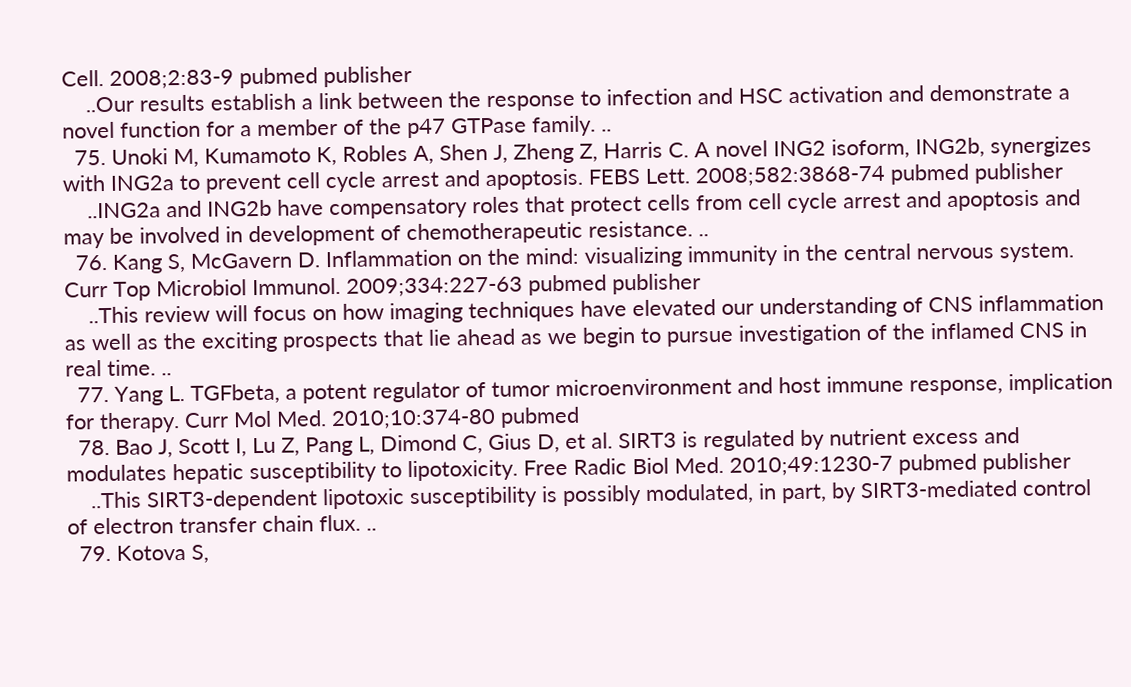Cell. 2008;2:83-9 pubmed publisher
    ..Our results establish a link between the response to infection and HSC activation and demonstrate a novel function for a member of the p47 GTPase family. ..
  75. Unoki M, Kumamoto K, Robles A, Shen J, Zheng Z, Harris C. A novel ING2 isoform, ING2b, synergizes with ING2a to prevent cell cycle arrest and apoptosis. FEBS Lett. 2008;582:3868-74 pubmed publisher
    ..ING2a and ING2b have compensatory roles that protect cells from cell cycle arrest and apoptosis and may be involved in development of chemotherapeutic resistance. ..
  76. Kang S, McGavern D. Inflammation on the mind: visualizing immunity in the central nervous system. Curr Top Microbiol Immunol. 2009;334:227-63 pubmed publisher
    ..This review will focus on how imaging techniques have elevated our understanding of CNS inflammation as well as the exciting prospects that lie ahead as we begin to pursue investigation of the inflamed CNS in real time. ..
  77. Yang L. TGFbeta, a potent regulator of tumor microenvironment and host immune response, implication for therapy. Curr Mol Med. 2010;10:374-80 pubmed
  78. Bao J, Scott I, Lu Z, Pang L, Dimond C, Gius D, et al. SIRT3 is regulated by nutrient excess and modulates hepatic susceptibility to lipotoxicity. Free Radic Biol Med. 2010;49:1230-7 pubmed publisher
    ..This SIRT3-dependent lipotoxic susceptibility is possibly modulated, in part, by SIRT3-mediated control of electron transfer chain flux. ..
  79. Kotova S,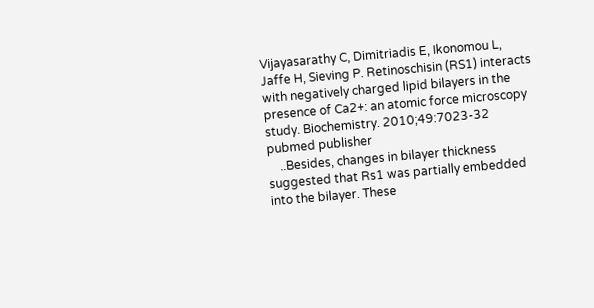Vijayasarathy C, Dimitriadis E, Ikonomou L, Jaffe H, Sieving P. Retinoschisin (RS1) interacts with negatively charged lipid bilayers in the presence of Ca2+: an atomic force microscopy study. Biochemistry. 2010;49:7023-32 pubmed publisher
    ..Besides, changes in bilayer thickness suggested that Rs1 was partially embedded into the bilayer. These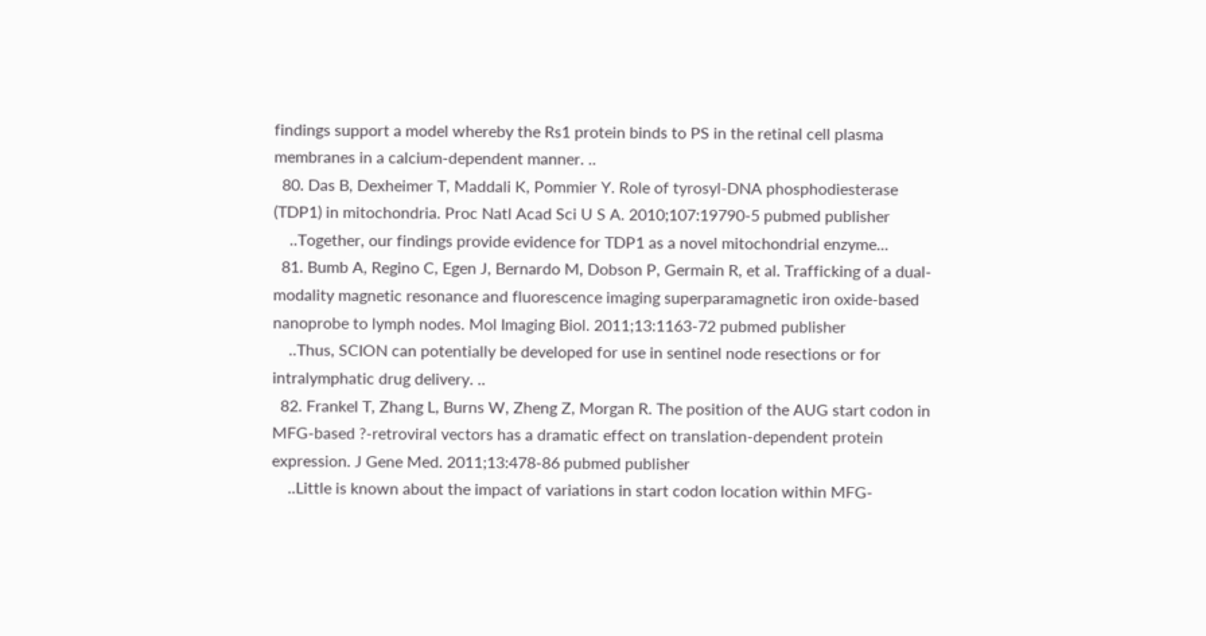findings support a model whereby the Rs1 protein binds to PS in the retinal cell plasma membranes in a calcium-dependent manner. ..
  80. Das B, Dexheimer T, Maddali K, Pommier Y. Role of tyrosyl-DNA phosphodiesterase (TDP1) in mitochondria. Proc Natl Acad Sci U S A. 2010;107:19790-5 pubmed publisher
    ..Together, our findings provide evidence for TDP1 as a novel mitochondrial enzyme...
  81. Bumb A, Regino C, Egen J, Bernardo M, Dobson P, Germain R, et al. Trafficking of a dual-modality magnetic resonance and fluorescence imaging superparamagnetic iron oxide-based nanoprobe to lymph nodes. Mol Imaging Biol. 2011;13:1163-72 pubmed publisher
    ..Thus, SCION can potentially be developed for use in sentinel node resections or for intralymphatic drug delivery. ..
  82. Frankel T, Zhang L, Burns W, Zheng Z, Morgan R. The position of the AUG start codon in MFG-based ?-retroviral vectors has a dramatic effect on translation-dependent protein expression. J Gene Med. 2011;13:478-86 pubmed publisher
    ..Little is known about the impact of variations in start codon location within MFG-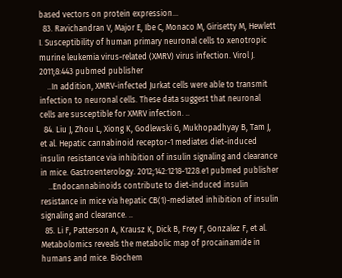based vectors on protein expression...
  83. Ravichandran V, Major E, Ibe C, Monaco M, Girisetty M, Hewlett I. Susceptibility of human primary neuronal cells to xenotropic murine leukemia virus-related (XMRV) virus infection. Virol J. 2011;8:443 pubmed publisher
    ..In addition, XMRV-infected Jurkat cells were able to transmit infection to neuronal cells. These data suggest that neuronal cells are susceptible for XMRV infection. ..
  84. Liu J, Zhou L, Xiong K, Godlewski G, Mukhopadhyay B, Tam J, et al. Hepatic cannabinoid receptor-1 mediates diet-induced insulin resistance via inhibition of insulin signaling and clearance in mice. Gastroenterology. 2012;142:1218-1228.e1 pubmed publisher
    ..Endocannabinoids contribute to diet-induced insulin resistance in mice via hepatic CB(1)-mediated inhibition of insulin signaling and clearance. ..
  85. Li F, Patterson A, Krausz K, Dick B, Frey F, Gonzalez F, et al. Metabolomics reveals the metabolic map of procainamide in humans and mice. Biochem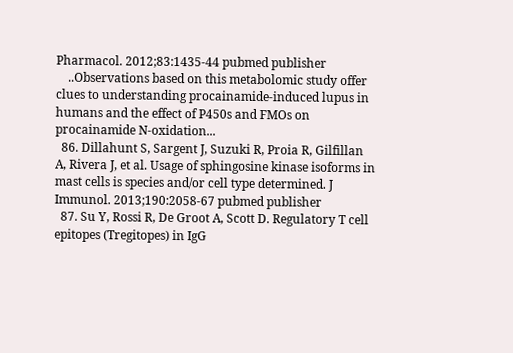Pharmacol. 2012;83:1435-44 pubmed publisher
    ..Observations based on this metabolomic study offer clues to understanding procainamide-induced lupus in humans and the effect of P450s and FMOs on procainamide N-oxidation...
  86. Dillahunt S, Sargent J, Suzuki R, Proia R, Gilfillan A, Rivera J, et al. Usage of sphingosine kinase isoforms in mast cells is species and/or cell type determined. J Immunol. 2013;190:2058-67 pubmed publisher
  87. Su Y, Rossi R, De Groot A, Scott D. Regulatory T cell epitopes (Tregitopes) in IgG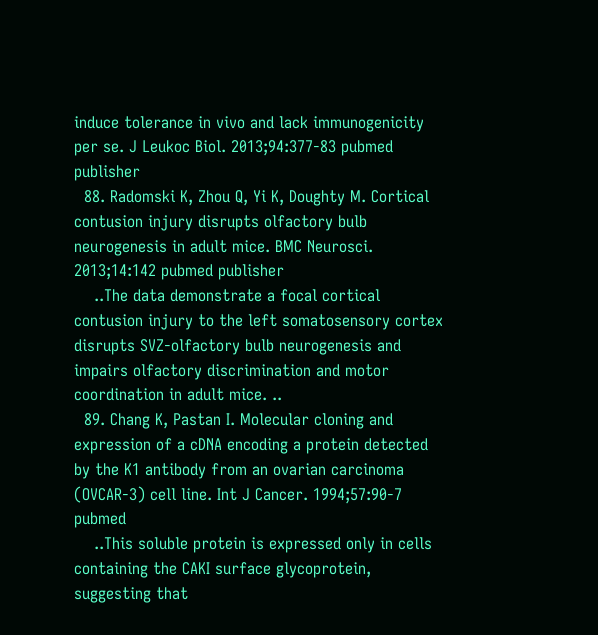induce tolerance in vivo and lack immunogenicity per se. J Leukoc Biol. 2013;94:377-83 pubmed publisher
  88. Radomski K, Zhou Q, Yi K, Doughty M. Cortical contusion injury disrupts olfactory bulb neurogenesis in adult mice. BMC Neurosci. 2013;14:142 pubmed publisher
    ..The data demonstrate a focal cortical contusion injury to the left somatosensory cortex disrupts SVZ-olfactory bulb neurogenesis and impairs olfactory discrimination and motor coordination in adult mice. ..
  89. Chang K, Pastan I. Molecular cloning and expression of a cDNA encoding a protein detected by the K1 antibody from an ovarian carcinoma (OVCAR-3) cell line. Int J Cancer. 1994;57:90-7 pubmed
    ..This soluble protein is expressed only in cells containing the CAKI surface glycoprotein, suggesting that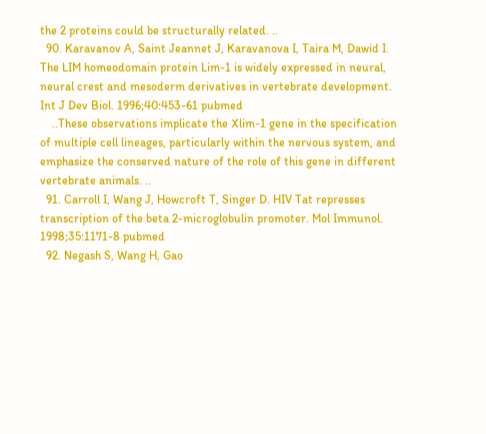the 2 proteins could be structurally related. ..
  90. Karavanov A, Saint Jeannet J, Karavanova I, Taira M, Dawid I. The LIM homeodomain protein Lim-1 is widely expressed in neural, neural crest and mesoderm derivatives in vertebrate development. Int J Dev Biol. 1996;40:453-61 pubmed
    ..These observations implicate the Xlim-1 gene in the specification of multiple cell lineages, particularly within the nervous system, and emphasize the conserved nature of the role of this gene in different vertebrate animals. ..
  91. Carroll I, Wang J, Howcroft T, Singer D. HIV Tat represses transcription of the beta 2-microglobulin promoter. Mol Immunol. 1998;35:1171-8 pubmed
  92. Negash S, Wang H, Gao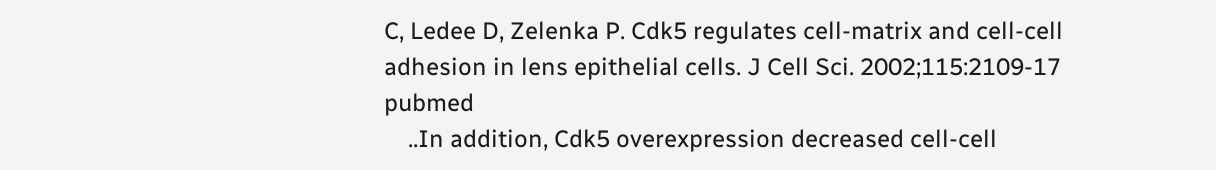C, Ledee D, Zelenka P. Cdk5 regulates cell-matrix and cell-cell adhesion in lens epithelial cells. J Cell Sci. 2002;115:2109-17 pubmed
    ..In addition, Cdk5 overexpression decreased cell-cell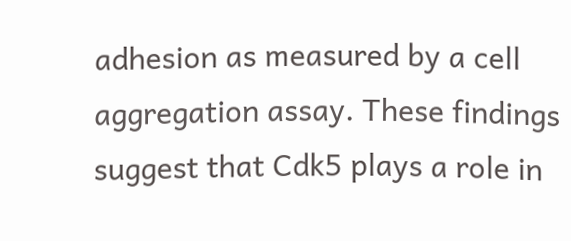adhesion as measured by a cell aggregation assay. These findings suggest that Cdk5 plays a role in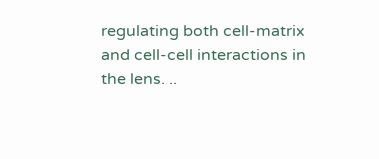regulating both cell-matrix and cell-cell interactions in the lens. ..